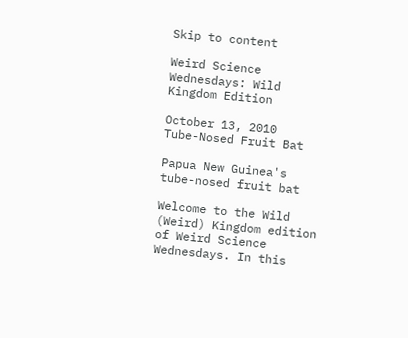Skip to content

Weird Science Wednesdays: Wild Kingdom Edition

October 13, 2010
Tube-Nosed Fruit Bat

Papua New Guinea's tube-nosed fruit bat

Welcome to the Wild (Weird) Kingdom edition of Weird Science Wednesdays. In this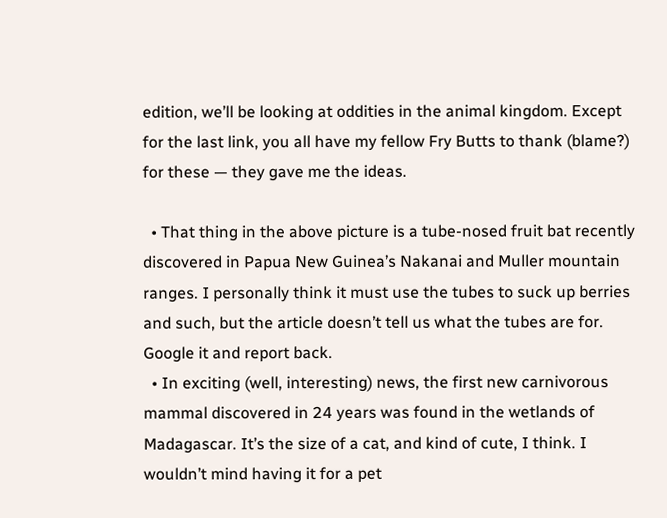edition, we’ll be looking at oddities in the animal kingdom. Except for the last link, you all have my fellow Fry Butts to thank (blame?) for these — they gave me the ideas.

  • That thing in the above picture is a tube-nosed fruit bat recently discovered in Papua New Guinea’s Nakanai and Muller mountain ranges. I personally think it must use the tubes to suck up berries and such, but the article doesn’t tell us what the tubes are for. Google it and report back.
  • In exciting (well, interesting) news, the first new carnivorous mammal discovered in 24 years was found in the wetlands of Madagascar. It’s the size of a cat, and kind of cute, I think. I wouldn’t mind having it for a pet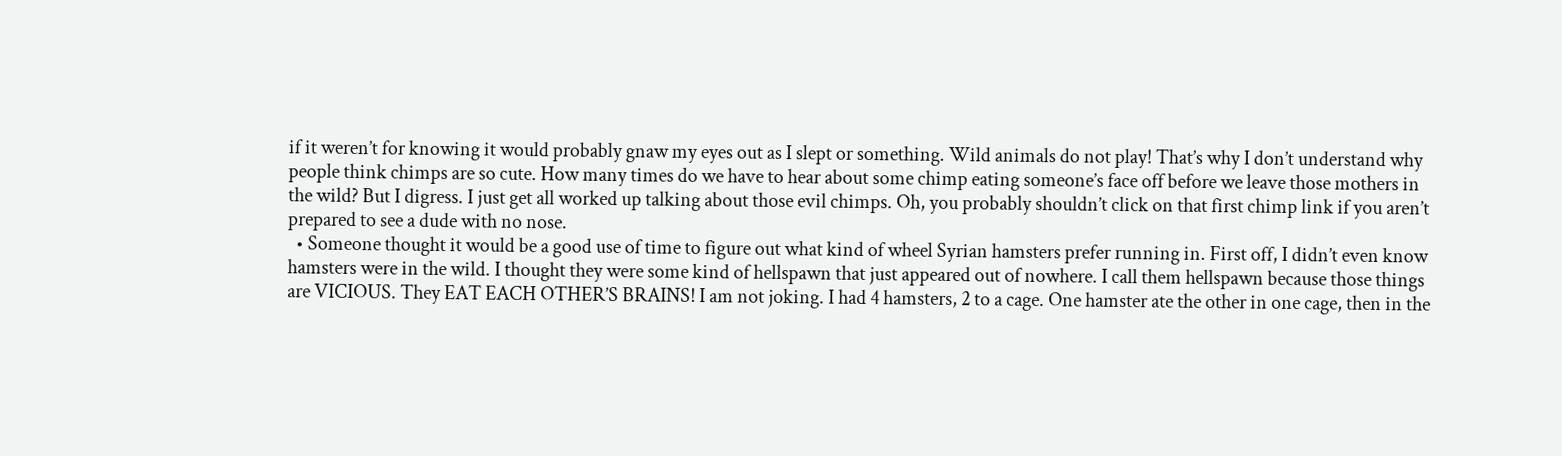if it weren’t for knowing it would probably gnaw my eyes out as I slept or something. Wild animals do not play! That’s why I don’t understand why people think chimps are so cute. How many times do we have to hear about some chimp eating someone’s face off before we leave those mothers in the wild? But I digress. I just get all worked up talking about those evil chimps. Oh, you probably shouldn’t click on that first chimp link if you aren’t prepared to see a dude with no nose.
  • Someone thought it would be a good use of time to figure out what kind of wheel Syrian hamsters prefer running in. First off, I didn’t even know hamsters were in the wild. I thought they were some kind of hellspawn that just appeared out of nowhere. I call them hellspawn because those things are VICIOUS. They EAT EACH OTHER’S BRAINS! I am not joking. I had 4 hamsters, 2 to a cage. One hamster ate the other in one cage, then in the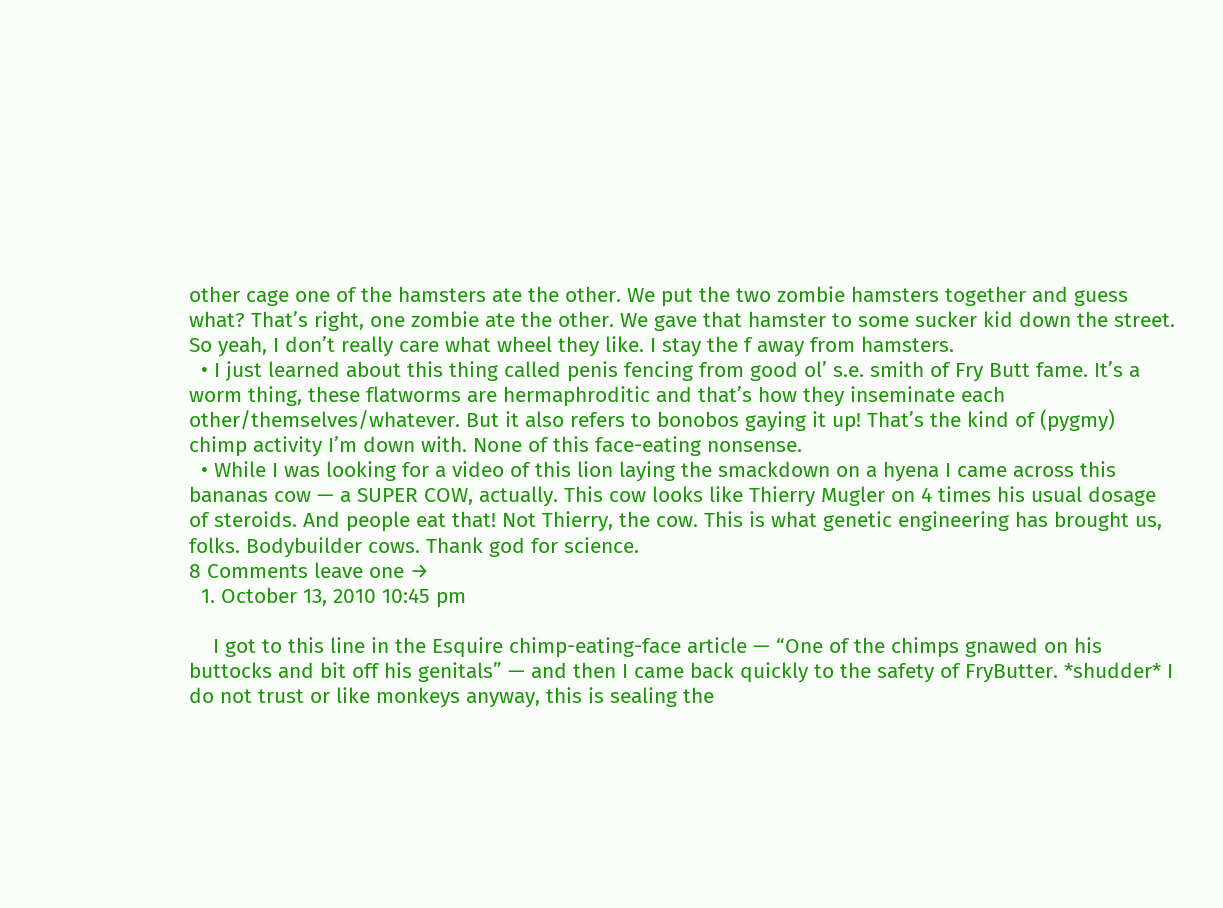other cage one of the hamsters ate the other. We put the two zombie hamsters together and guess what? That’s right, one zombie ate the other. We gave that hamster to some sucker kid down the street. So yeah, I don’t really care what wheel they like. I stay the f away from hamsters.
  • I just learned about this thing called penis fencing from good ol’ s.e. smith of Fry Butt fame. It’s a worm thing, these flatworms are hermaphroditic and that’s how they inseminate each other/themselves/whatever. But it also refers to bonobos gaying it up! That’s the kind of (pygmy) chimp activity I’m down with. None of this face-eating nonsense.
  • While I was looking for a video of this lion laying the smackdown on a hyena I came across this bananas cow — a SUPER COW, actually. This cow looks like Thierry Mugler on 4 times his usual dosage of steroids. And people eat that! Not Thierry, the cow. This is what genetic engineering has brought us, folks. Bodybuilder cows. Thank god for science.
8 Comments leave one →
  1. October 13, 2010 10:45 pm

    I got to this line in the Esquire chimp-eating-face article — “One of the chimps gnawed on his buttocks and bit off his genitals” — and then I came back quickly to the safety of FryButter. *shudder* I do not trust or like monkeys anyway, this is sealing the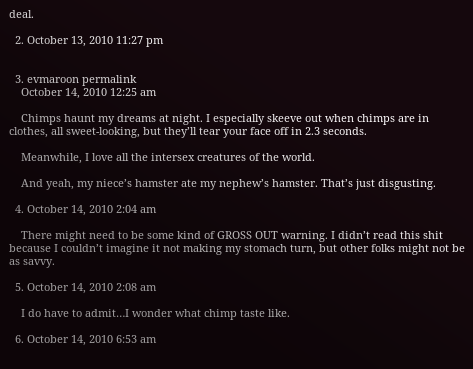deal.

  2. October 13, 2010 11:27 pm


  3. evmaroon permalink
    October 14, 2010 12:25 am

    Chimps haunt my dreams at night. I especially skeeve out when chimps are in clothes, all sweet-looking, but they’ll tear your face off in 2.3 seconds.

    Meanwhile, I love all the intersex creatures of the world.

    And yeah, my niece’s hamster ate my nephew’s hamster. That’s just disgusting.

  4. October 14, 2010 2:04 am

    There might need to be some kind of GROSS OUT warning. I didn’t read this shit because I couldn’t imagine it not making my stomach turn, but other folks might not be as savvy.

  5. October 14, 2010 2:08 am

    I do have to admit…I wonder what chimp taste like.

  6. October 14, 2010 6:53 am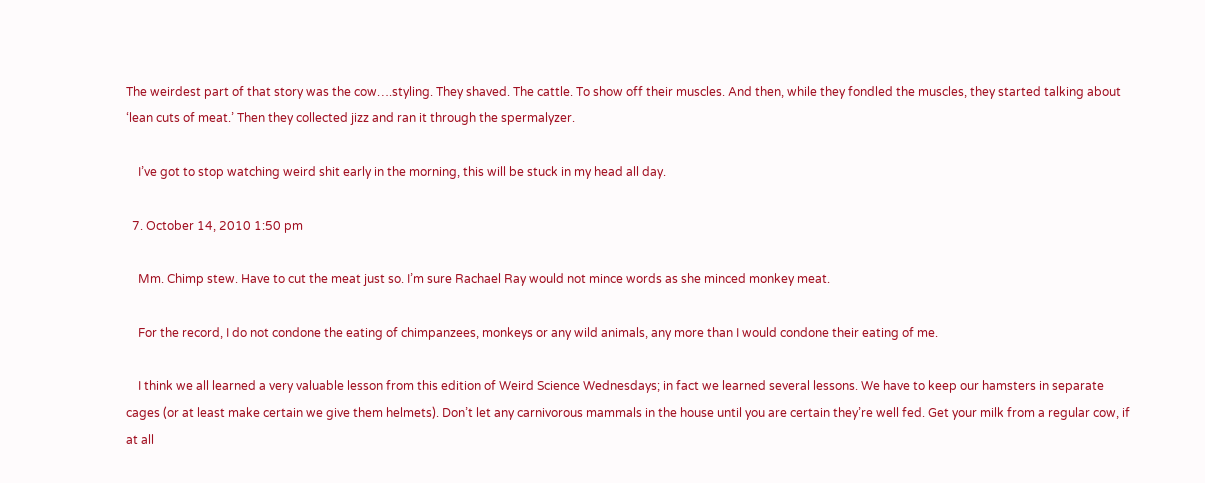The weirdest part of that story was the cow….styling. They shaved. The cattle. To show off their muscles. And then, while they fondled the muscles, they started talking about ‘lean cuts of meat.’ Then they collected jizz and ran it through the spermalyzer.

    I’ve got to stop watching weird shit early in the morning, this will be stuck in my head all day.

  7. October 14, 2010 1:50 pm

    Mm. Chimp stew. Have to cut the meat just so. I’m sure Rachael Ray would not mince words as she minced monkey meat.

    For the record, I do not condone the eating of chimpanzees, monkeys or any wild animals, any more than I would condone their eating of me.

    I think we all learned a very valuable lesson from this edition of Weird Science Wednesdays; in fact we learned several lessons. We have to keep our hamsters in separate cages (or at least make certain we give them helmets). Don’t let any carnivorous mammals in the house until you are certain they’re well fed. Get your milk from a regular cow, if at all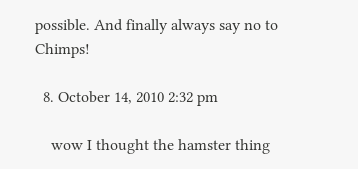possible. And finally always say no to Chimps!

  8. October 14, 2010 2:32 pm

    wow I thought the hamster thing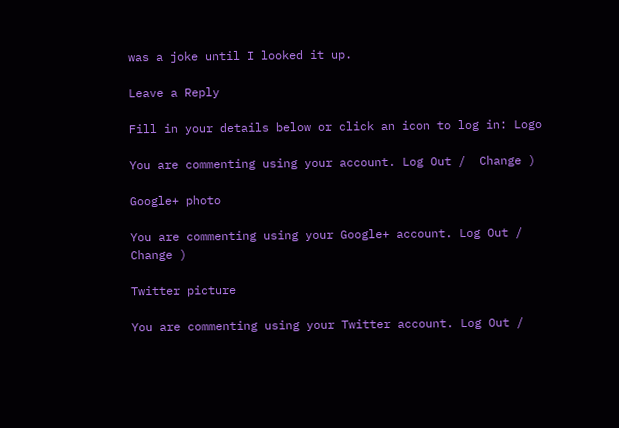was a joke until I looked it up.

Leave a Reply

Fill in your details below or click an icon to log in: Logo

You are commenting using your account. Log Out /  Change )

Google+ photo

You are commenting using your Google+ account. Log Out /  Change )

Twitter picture

You are commenting using your Twitter account. Log Out /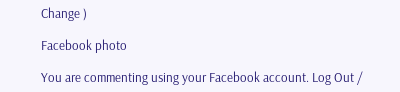Change )

Facebook photo

You are commenting using your Facebook account. Log Out /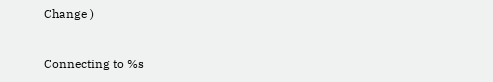Change )


Connecting to %s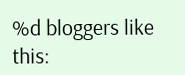%d bloggers like this: